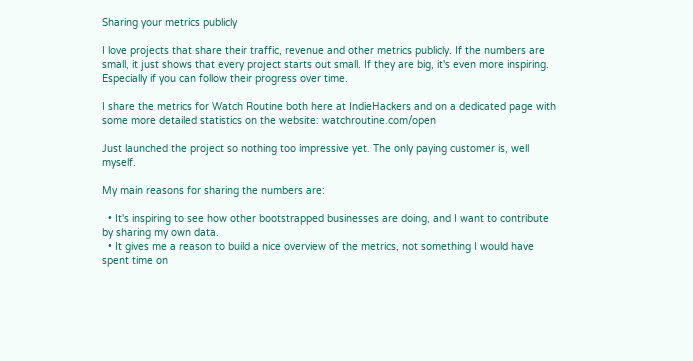Sharing your metrics publicly

I love projects that share their traffic, revenue and other metrics publicly. If the numbers are small, it just shows that every project starts out small. If they are big, it's even more inspiring. Especially if you can follow their progress over time.

I share the metrics for Watch Routine both here at IndieHackers and on a dedicated page with some more detailed statistics on the website: watchroutine.com/open

Just launched the project so nothing too impressive yet. The only paying customer is, well myself.

My main reasons for sharing the numbers are:

  • It's inspiring to see how other bootstrapped businesses are doing, and I want to contribute by sharing my own data.
  • It gives me a reason to build a nice overview of the metrics, not something I would have spent time on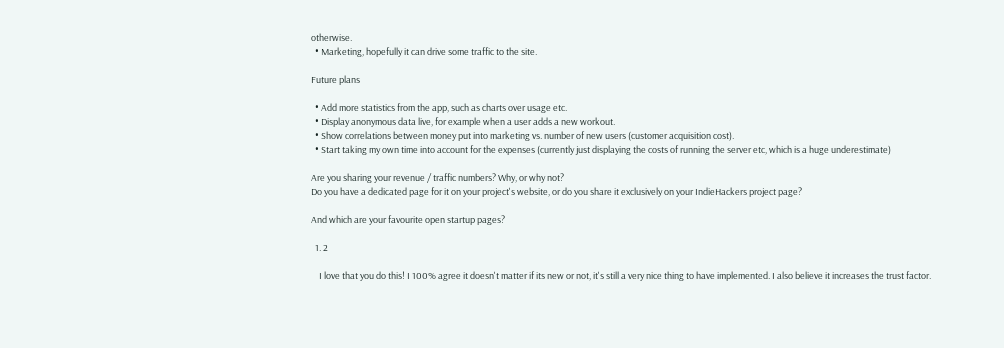otherwise.
  • Marketing, hopefully it can drive some traffic to the site.

Future plans

  • Add more statistics from the app, such as charts over usage etc.
  • Display anonymous data live, for example when a user adds a new workout.
  • Show correlations between money put into marketing vs. number of new users (customer acquisition cost).
  • Start taking my own time into account for the expenses (currently just displaying the costs of running the server etc, which is a huge underestimate)

Are you sharing your revenue / traffic numbers? Why, or why not?
Do you have a dedicated page for it on your project's website, or do you share it exclusively on your IndieHackers project page?

And which are your favourite open startup pages?

  1. 2

    I love that you do this! I 100% agree it doesn't matter if its new or not, it's still a very nice thing to have implemented. I also believe it increases the trust factor.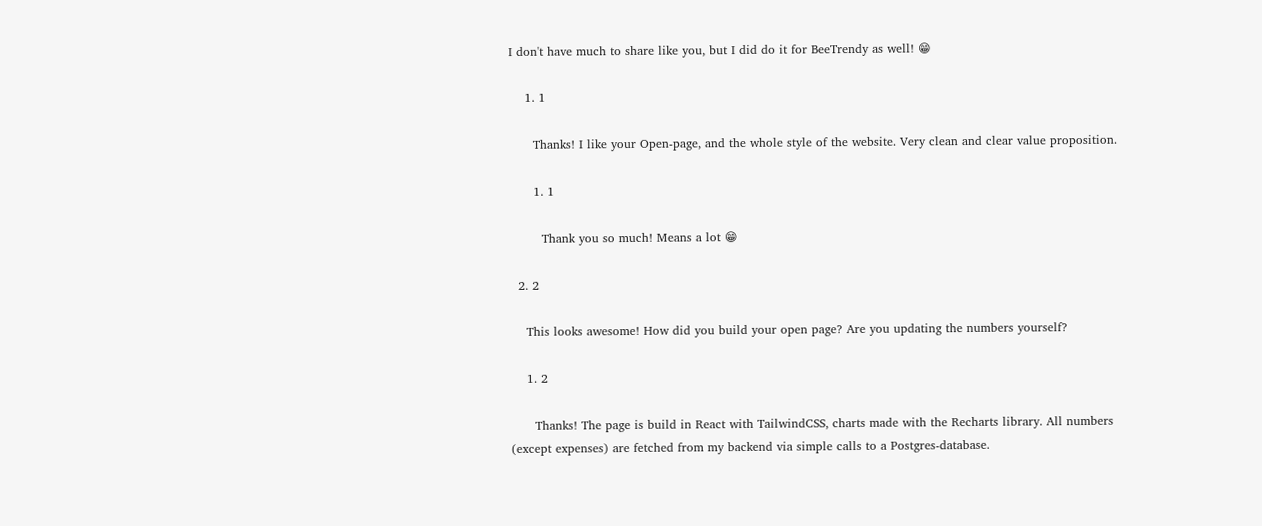I don't have much to share like you, but I did do it for BeeTrendy as well! 😁

    1. 1

      Thanks! I like your Open-page, and the whole style of the website. Very clean and clear value proposition.

      1. 1

        Thank you so much! Means a lot 😁

  2. 2

    This looks awesome! How did you build your open page? Are you updating the numbers yourself?

    1. 2

      Thanks! The page is build in React with TailwindCSS, charts made with the Recharts library. All numbers (except expenses) are fetched from my backend via simple calls to a Postgres-database.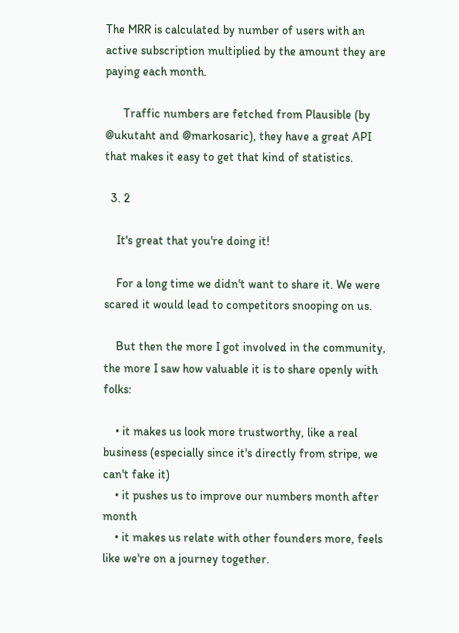The MRR is calculated by number of users with an active subscription multiplied by the amount they are paying each month.

      Traffic numbers are fetched from Plausible (by @ukutaht and @markosaric), they have a great API that makes it easy to get that kind of statistics.

  3. 2

    It's great that you're doing it!

    For a long time we didn't want to share it. We were scared it would lead to competitors snooping on us.

    But then the more I got involved in the community, the more I saw how valuable it is to share openly with folks:

    • it makes us look more trustworthy, like a real business (especially since it's directly from stripe, we can't fake it)
    • it pushes us to improve our numbers month after month
    • it makes us relate with other founders more, feels like we're on a journey together.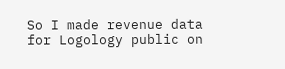So I made revenue data for Logology public on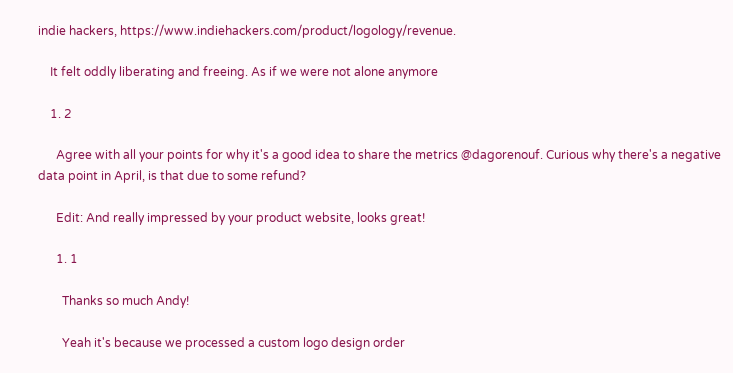indie hackers, https://www.indiehackers.com/product/logology/revenue.

    It felt oddly liberating and freeing. As if we were not alone anymore

    1. 2

      Agree with all your points for why it's a good idea to share the metrics @dagorenouf. Curious why there's a negative data point in April, is that due to some refund?

      Edit: And really impressed by your product website, looks great!

      1. 1

        Thanks so much Andy!

        Yeah it's because we processed a custom logo design order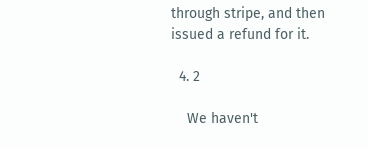through stripe, and then issued a refund for it.

  4. 2

    We haven't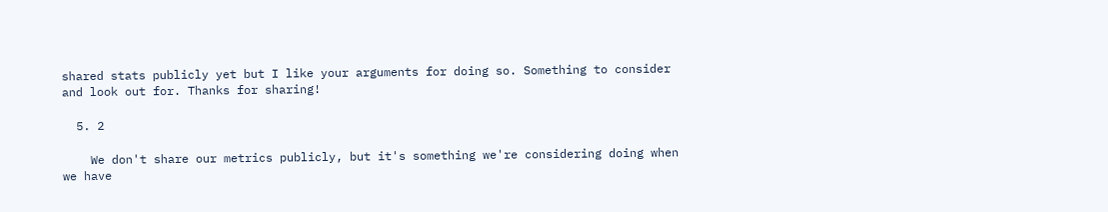shared stats publicly yet but I like your arguments for doing so. Something to consider and look out for. Thanks for sharing!

  5. 2

    We don't share our metrics publicly, but it's something we're considering doing when we have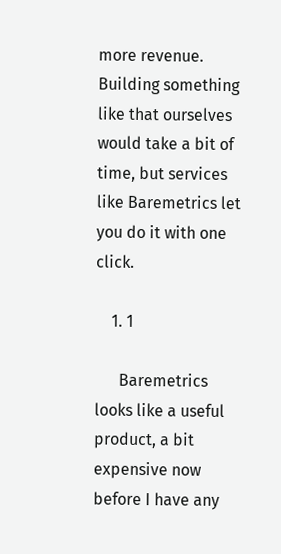more revenue. Building something like that ourselves would take a bit of time, but services like Baremetrics let you do it with one click.

    1. 1

      Baremetrics looks like a useful product, a bit expensive now before I have any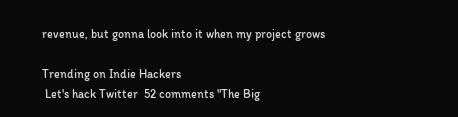revenue, but gonna look into it when my project grows

Trending on Indie Hackers
 Let's hack Twitter  52 comments "The Big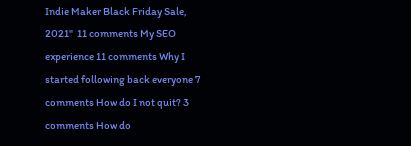Indie Maker Black Friday Sale, 2021"  11 comments My SEO experience 11 comments Why I started following back everyone 7 comments How do I not quit? 3 comments How do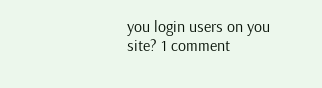you login users on you site? 1 comment